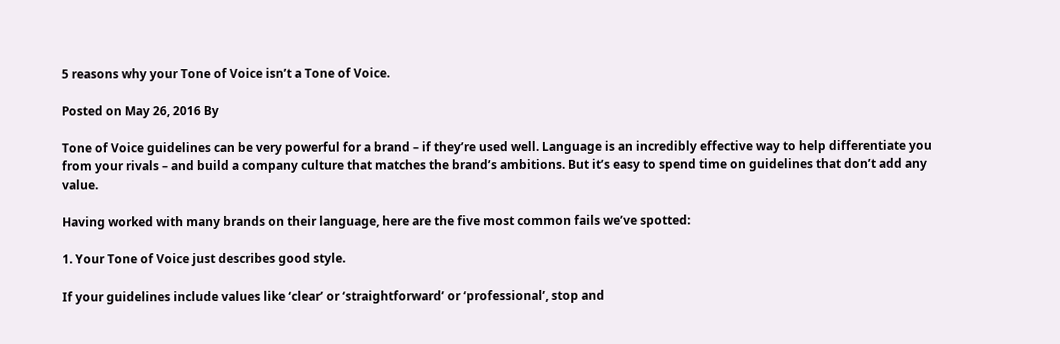5 reasons why your Tone of Voice isn’t a Tone of Voice.

Posted on May 26, 2016 By

Tone of Voice guidelines can be very powerful for a brand – if they’re used well. Language is an incredibly effective way to help differentiate you from your rivals – and build a company culture that matches the brand’s ambitions. But it’s easy to spend time on guidelines that don’t add any value.

Having worked with many brands on their language, here are the five most common fails we’ve spotted:

1. Your Tone of Voice just describes good style.

If your guidelines include values like ‘clear’ or ‘straightforward’ or ‘professional’, stop and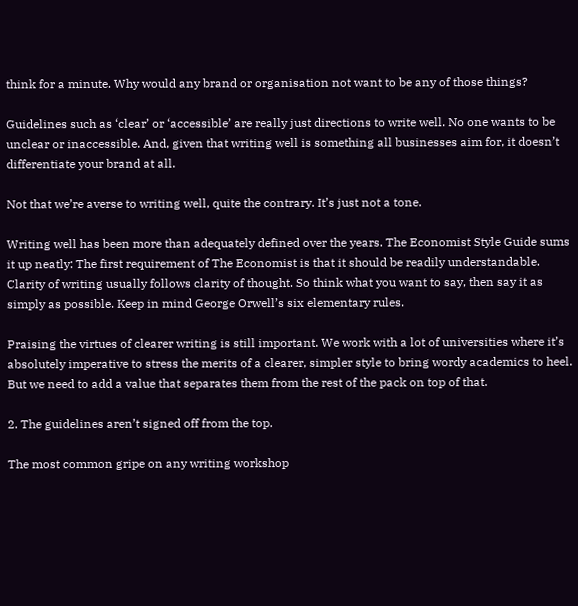think for a minute. Why would any brand or organisation not want to be any of those things?

Guidelines such as ‘clear’ or ‘accessible’ are really just directions to write well. No one wants to be unclear or inaccessible. And, given that writing well is something all businesses aim for, it doesn’t differentiate your brand at all.

Not that we’re averse to writing well, quite the contrary. It’s just not a tone.

Writing well has been more than adequately defined over the years. The Economist Style Guide sums it up neatly: The first requirement of The Economist is that it should be readily understandable. Clarity of writing usually follows clarity of thought. So think what you want to say, then say it as simply as possible. Keep in mind George Orwell’s six elementary rules.

Praising the virtues of clearer writing is still important. We work with a lot of universities where it’s absolutely imperative to stress the merits of a clearer, simpler style to bring wordy academics to heel. But we need to add a value that separates them from the rest of the pack on top of that.

2. The guidelines aren’t signed off from the top.

The most common gripe on any writing workshop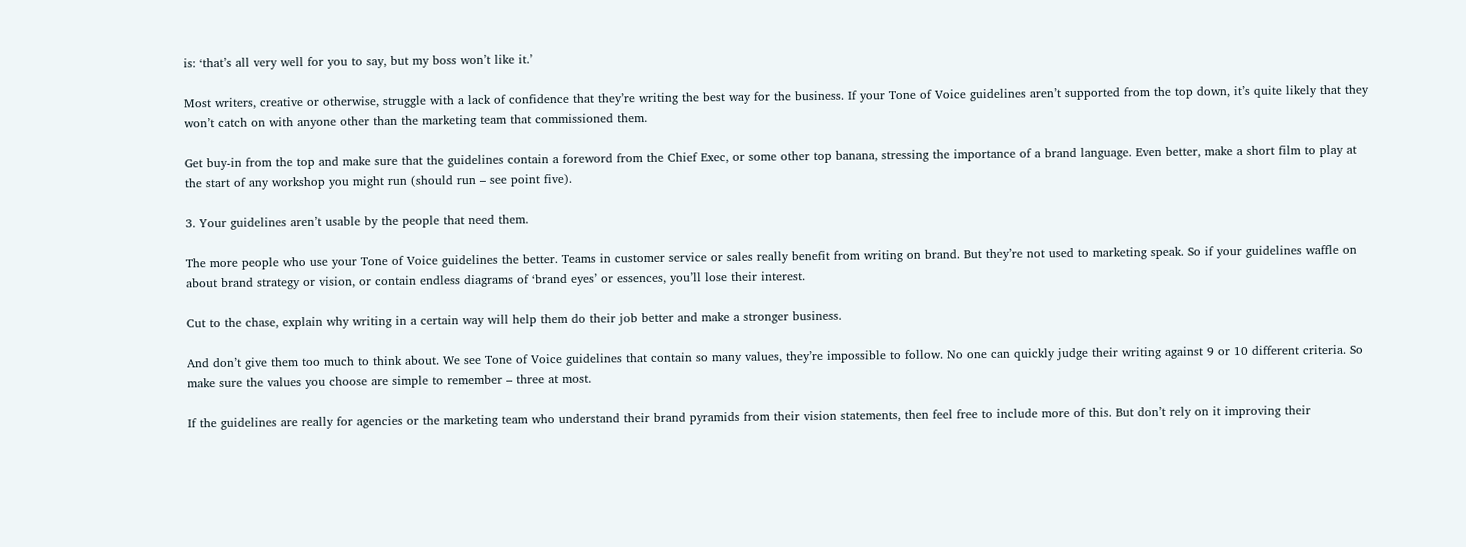is: ‘that’s all very well for you to say, but my boss won’t like it.’

Most writers, creative or otherwise, struggle with a lack of confidence that they’re writing the best way for the business. If your Tone of Voice guidelines aren’t supported from the top down, it’s quite likely that they won’t catch on with anyone other than the marketing team that commissioned them.

Get buy-in from the top and make sure that the guidelines contain a foreword from the Chief Exec, or some other top banana, stressing the importance of a brand language. Even better, make a short film to play at the start of any workshop you might run (should run – see point five).

3. Your guidelines aren’t usable by the people that need them.

The more people who use your Tone of Voice guidelines the better. Teams in customer service or sales really benefit from writing on brand. But they’re not used to marketing speak. So if your guidelines waffle on about brand strategy or vision, or contain endless diagrams of ‘brand eyes’ or essences, you’ll lose their interest.

Cut to the chase, explain why writing in a certain way will help them do their job better and make a stronger business.

And don’t give them too much to think about. We see Tone of Voice guidelines that contain so many values, they’re impossible to follow. No one can quickly judge their writing against 9 or 10 different criteria. So make sure the values you choose are simple to remember – three at most.

If the guidelines are really for agencies or the marketing team who understand their brand pyramids from their vision statements, then feel free to include more of this. But don’t rely on it improving their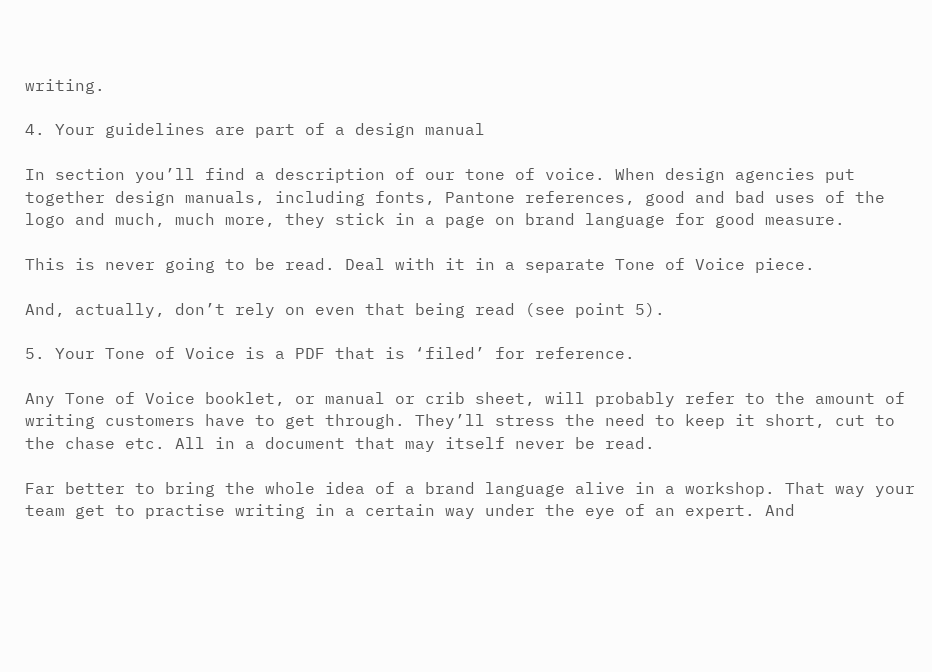writing.

4. Your guidelines are part of a design manual

In section you’ll find a description of our tone of voice. When design agencies put together design manuals, including fonts, Pantone references, good and bad uses of the logo and much, much more, they stick in a page on brand language for good measure.

This is never going to be read. Deal with it in a separate Tone of Voice piece.

And, actually, don’t rely on even that being read (see point 5).

5. Your Tone of Voice is a PDF that is ‘filed’ for reference.

Any Tone of Voice booklet, or manual or crib sheet, will probably refer to the amount of writing customers have to get through. They’ll stress the need to keep it short, cut to the chase etc. All in a document that may itself never be read.

Far better to bring the whole idea of a brand language alive in a workshop. That way your team get to practise writing in a certain way under the eye of an expert. And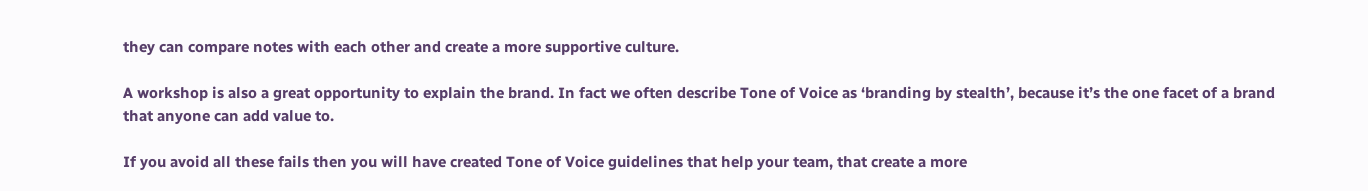they can compare notes with each other and create a more supportive culture.

A workshop is also a great opportunity to explain the brand. In fact we often describe Tone of Voice as ‘branding by stealth’, because it’s the one facet of a brand that anyone can add value to.

If you avoid all these fails then you will have created Tone of Voice guidelines that help your team, that create a more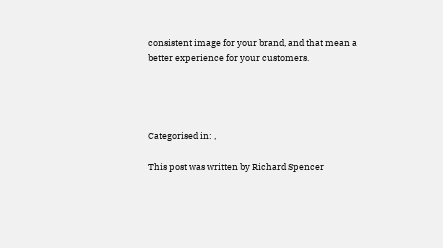consistent image for your brand, and that mean a better experience for your customers.




Categorised in: ,

This post was written by Richard Spencer